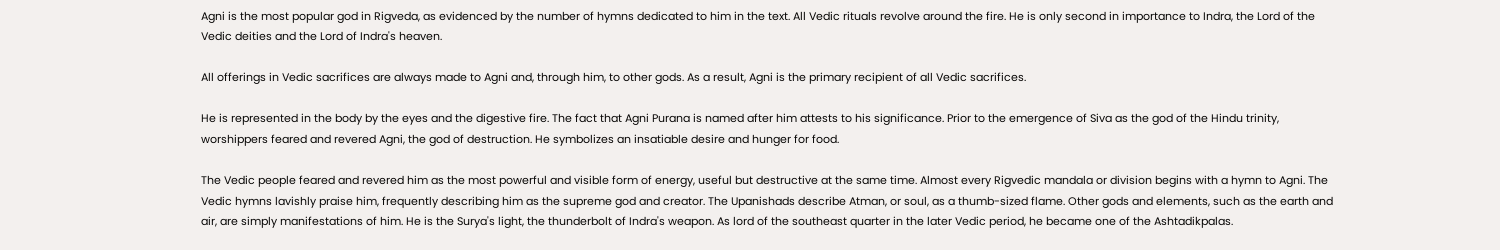Agni is the most popular god in Rigveda, as evidenced by the number of hymns dedicated to him in the text. All Vedic rituals revolve around the fire. He is only second in importance to Indra, the Lord of the Vedic deities and the Lord of Indra's heaven.

All offerings in Vedic sacrifices are always made to Agni and, through him, to other gods. As a result, Agni is the primary recipient of all Vedic sacrifices.

He is represented in the body by the eyes and the digestive fire. The fact that Agni Purana is named after him attests to his significance. Prior to the emergence of Siva as the god of the Hindu trinity, worshippers feared and revered Agni, the god of destruction. He symbolizes an insatiable desire and hunger for food.

The Vedic people feared and revered him as the most powerful and visible form of energy, useful but destructive at the same time. Almost every Rigvedic mandala or division begins with a hymn to Agni. The Vedic hymns lavishly praise him, frequently describing him as the supreme god and creator. The Upanishads describe Atman, or soul, as a thumb-sized flame. Other gods and elements, such as the earth and air, are simply manifestations of him. He is the Surya's light, the thunderbolt of Indra's weapon. As lord of the southeast quarter in the later Vedic period, he became one of the Ashtadikpalas.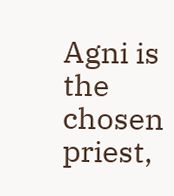Agni is the chosen priest,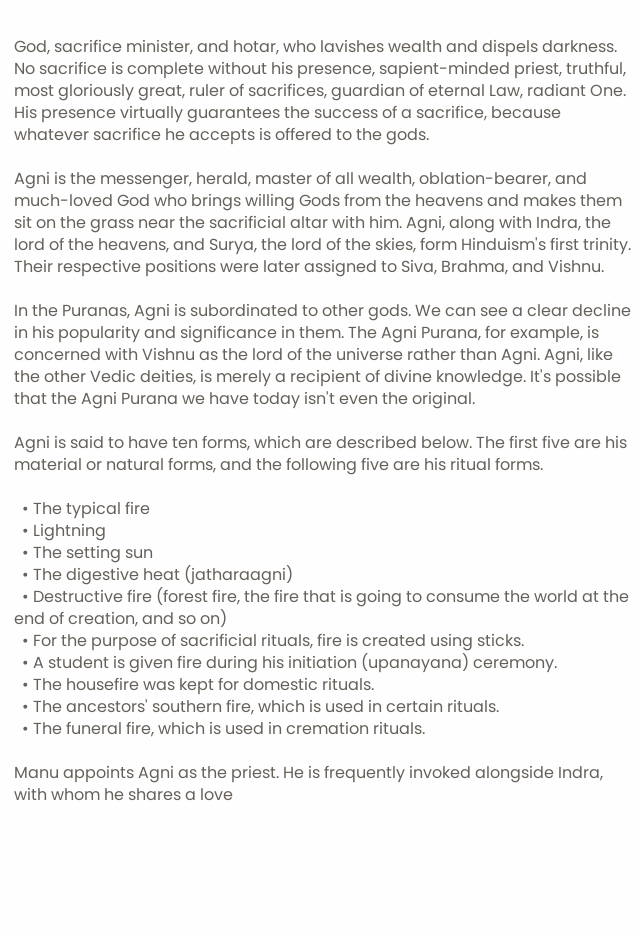God, sacrifice minister, and hotar, who lavishes wealth and dispels darkness. No sacrifice is complete without his presence, sapient-minded priest, truthful, most gloriously great, ruler of sacrifices, guardian of eternal Law, radiant One. His presence virtually guarantees the success of a sacrifice, because whatever sacrifice he accepts is offered to the gods.

Agni is the messenger, herald, master of all wealth, oblation-bearer, and much-loved God who brings willing Gods from the heavens and makes them sit on the grass near the sacrificial altar with him. Agni, along with Indra, the lord of the heavens, and Surya, the lord of the skies, form Hinduism's first trinity. Their respective positions were later assigned to Siva, Brahma, and Vishnu.

In the Puranas, Agni is subordinated to other gods. We can see a clear decline in his popularity and significance in them. The Agni Purana, for example, is concerned with Vishnu as the lord of the universe rather than Agni. Agni, like the other Vedic deities, is merely a recipient of divine knowledge. It's possible that the Agni Purana we have today isn't even the original.

Agni is said to have ten forms, which are described below. The first five are his material or natural forms, and the following five are his ritual forms.

  • The typical fire
  • Lightning
  • The setting sun
  • The digestive heat (jatharaagni)
  • Destructive fire (forest fire, the fire that is going to consume the world at the end of creation, and so on)
  • For the purpose of sacrificial rituals, fire is created using sticks.
  • A student is given fire during his initiation (upanayana) ceremony.
  • The housefire was kept for domestic rituals.
  • The ancestors' southern fire, which is used in certain rituals.
  • The funeral fire, which is used in cremation rituals.

Manu appoints Agni as the priest. He is frequently invoked alongside Indra, with whom he shares a love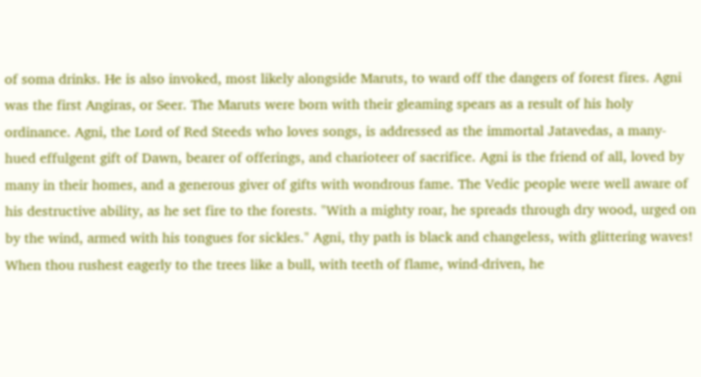of soma drinks. He is also invoked, most likely alongside Maruts, to ward off the dangers of forest fires. Agni was the first Angiras, or Seer. The Maruts were born with their gleaming spears as a result of his holy ordinance. Agni, the Lord of Red Steeds who loves songs, is addressed as the immortal Jatavedas, a many-hued effulgent gift of Dawn, bearer of offerings, and charioteer of sacrifice. Agni is the friend of all, loved by many in their homes, and a generous giver of gifts with wondrous fame. The Vedic people were well aware of his destructive ability, as he set fire to the forests. "With a mighty roar, he spreads through dry wood, urged on by the wind, armed with his tongues for sickles." Agni, thy path is black and changeless, with glittering waves! When thou rushest eagerly to the trees like a bull, with teeth of flame, wind-driven, he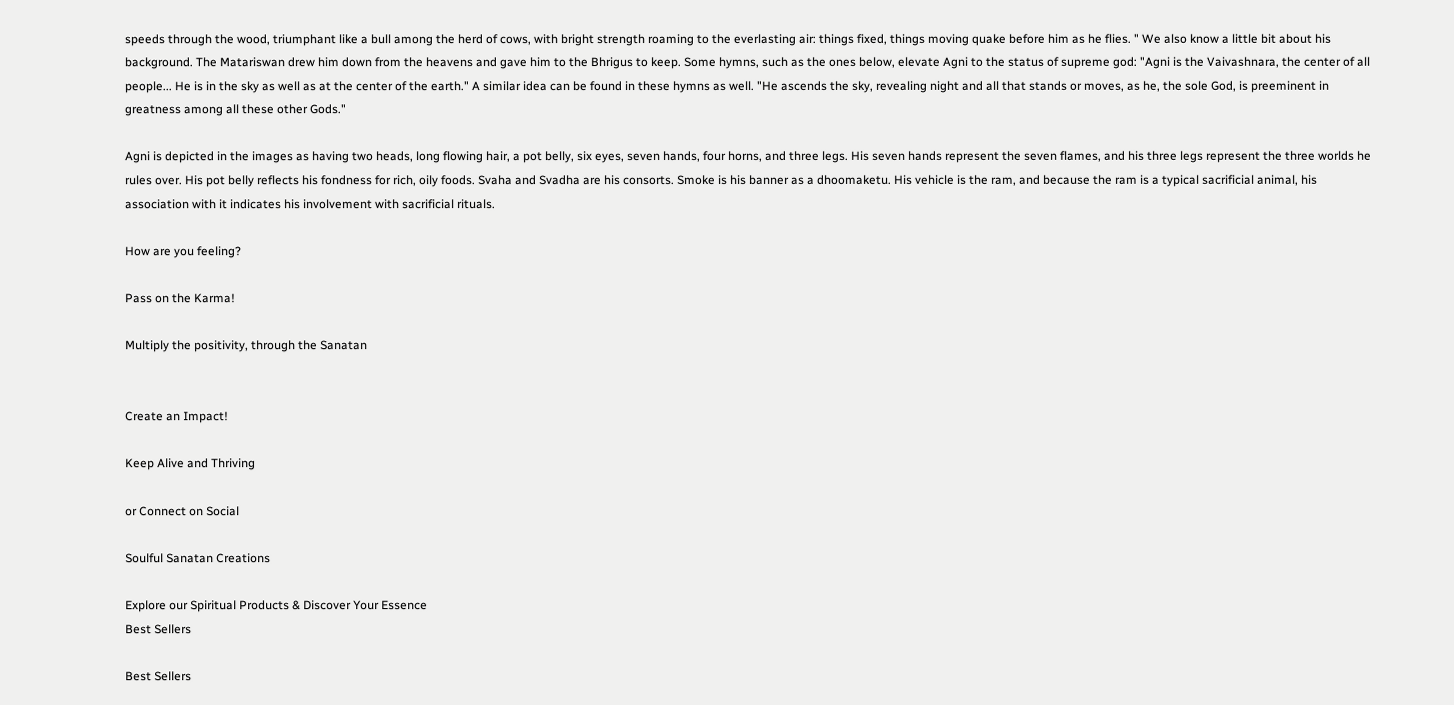speeds through the wood, triumphant like a bull among the herd of cows, with bright strength roaming to the everlasting air: things fixed, things moving quake before him as he flies. " We also know a little bit about his background. The Matariswan drew him down from the heavens and gave him to the Bhrigus to keep. Some hymns, such as the ones below, elevate Agni to the status of supreme god: "Agni is the Vaivashnara, the center of all people... He is in the sky as well as at the center of the earth." A similar idea can be found in these hymns as well. "He ascends the sky, revealing night and all that stands or moves, as he, the sole God, is preeminent in greatness among all these other Gods."

Agni is depicted in the images as having two heads, long flowing hair, a pot belly, six eyes, seven hands, four horns, and three legs. His seven hands represent the seven flames, and his three legs represent the three worlds he rules over. His pot belly reflects his fondness for rich, oily foods. Svaha and Svadha are his consorts. Smoke is his banner as a dhoomaketu. His vehicle is the ram, and because the ram is a typical sacrificial animal, his association with it indicates his involvement with sacrificial rituals.

How are you feeling?

Pass on the Karma!

Multiply the positivity, through the Sanatan


Create an Impact!

Keep Alive and Thriving

or Connect on Social

Soulful Sanatan Creations

Explore our Spiritual Products & Discover Your Essence
Best Sellers

Best Sellers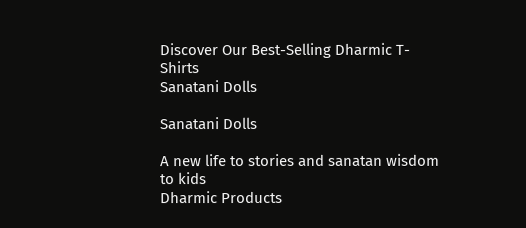Discover Our Best-Selling Dharmic T-Shirts
Sanatani Dolls

Sanatani Dolls

A new life to stories and sanatan wisdom to kids
Dharmic Products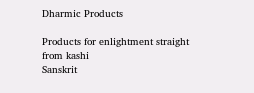Dharmic Products

Products for enlightment straight from kashi
Sanskrit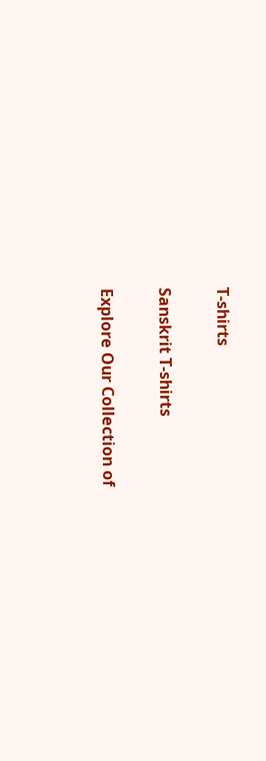T-shirts

Sanskrit T-shirts

Explore Our Collection of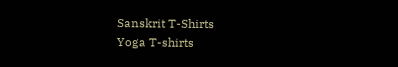Sanskrit T-Shirts
Yoga T-shirts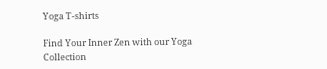Yoga T-shirts

Find Your Inner Zen with our Yoga Collection